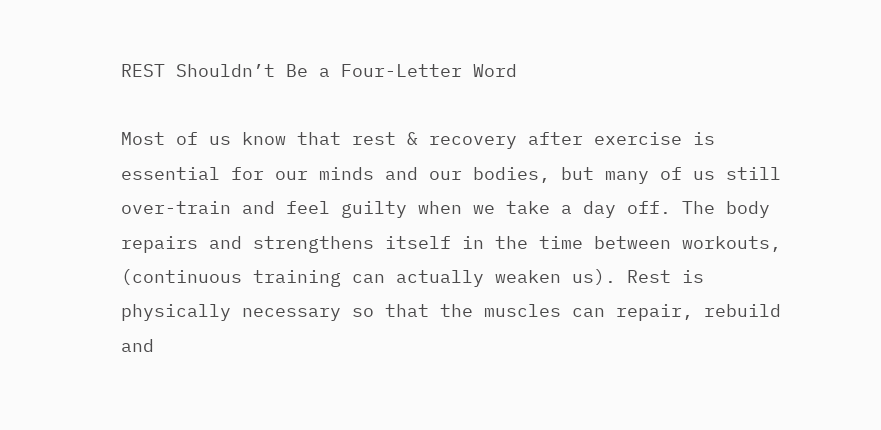REST Shouldn’t Be a Four-Letter Word

Most of us know that rest & recovery after exercise is essential for our minds and our bodies, but many of us still over-train and feel guilty when we take a day off. The body repairs and strengthens itself in the time between workouts, (continuous training can actually weaken us). Rest is physically necessary so that the muscles can repair, rebuild and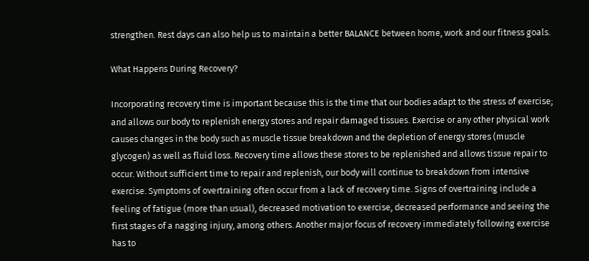strengthen. Rest days can also help us to maintain a better BALANCE between home, work and our fitness goals.

What Happens During Recovery?

Incorporating recovery time is important because this is the time that our bodies adapt to the stress of exercise; and allows our body to replenish energy stores and repair damaged tissues. Exercise or any other physical work causes changes in the body such as muscle tissue breakdown and the depletion of energy stores (muscle glycogen) as well as fluid loss. Recovery time allows these stores to be replenished and allows tissue repair to occur. Without sufficient time to repair and replenish, our body will continue to breakdown from intensive exercise. Symptoms of overtraining often occur from a lack of recovery time. Signs of overtraining include a feeling of fatigue (more than usual), decreased motivation to exercise, decreased performance and seeing the first stages of a nagging injury, among others. Another major focus of recovery immediately following exercise has to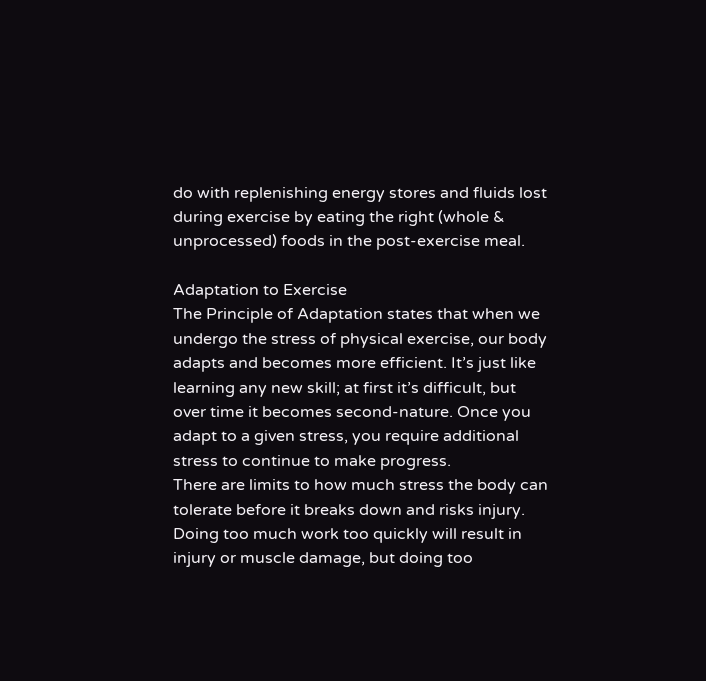do with replenishing energy stores and fluids lost during exercise by eating the right (whole & unprocessed) foods in the post-exercise meal.

Adaptation to Exercise
The Principle of Adaptation states that when we undergo the stress of physical exercise, our body adapts and becomes more efficient. It’s just like learning any new skill; at first it’s difficult, but over time it becomes second-nature. Once you adapt to a given stress, you require additional stress to continue to make progress.
There are limits to how much stress the body can tolerate before it breaks down and risks injury. Doing too much work too quickly will result in injury or muscle damage, but doing too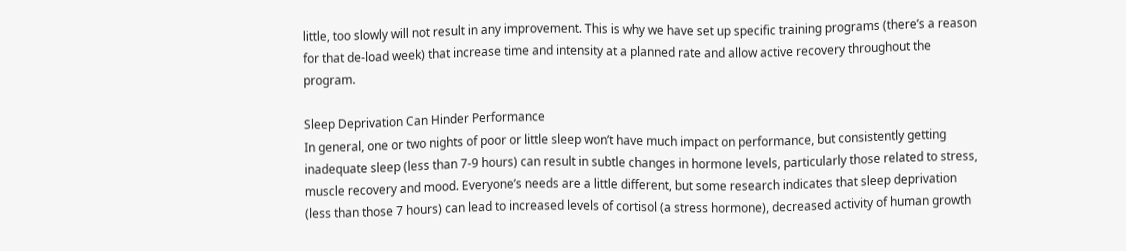little, too slowly will not result in any improvement. This is why we have set up specific training programs (there’s a reason for that de-load week) that increase time and intensity at a planned rate and allow active recovery throughout the program.

Sleep Deprivation Can Hinder Performance
In general, one or two nights of poor or little sleep won’t have much impact on performance, but consistently getting inadequate sleep (less than 7-9 hours) can result in subtle changes in hormone levels, particularly those related to stress, muscle recovery and mood. Everyone’s needs are a little different, but some research indicates that sleep deprivation (less than those 7 hours) can lead to increased levels of cortisol (a stress hormone), decreased activity of human growth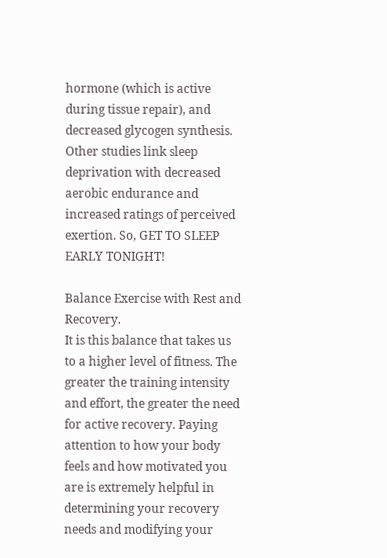hormone (which is active during tissue repair), and decreased glycogen synthesis. Other studies link sleep deprivation with decreased aerobic endurance and increased ratings of perceived exertion. So, GET TO SLEEP EARLY TONIGHT!

Balance Exercise with Rest and Recovery.
It is this balance that takes us to a higher level of fitness. The greater the training intensity and effort, the greater the need for active recovery. Paying attention to how your body feels and how motivated you are is extremely helpful in determining your recovery needs and modifying your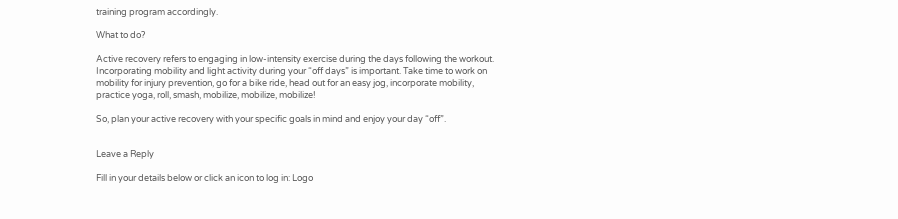training program accordingly.

What to do?

Active recovery refers to engaging in low-intensity exercise during the days following the workout. Incorporating mobility and light activity during your “off days” is important. Take time to work on mobility for injury prevention, go for a bike ride, head out for an easy jog, incorporate mobility, practice yoga, roll, smash, mobilize, mobilize, mobilize!

So, plan your active recovery with your specific goals in mind and enjoy your day “off”.


Leave a Reply

Fill in your details below or click an icon to log in: Logo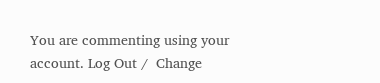You are commenting using your account. Log Out /  Change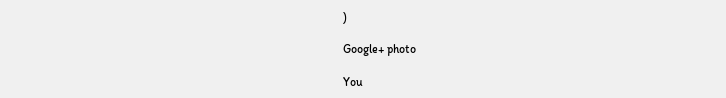)

Google+ photo

You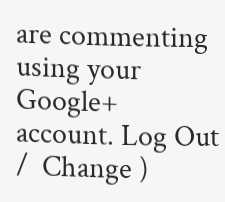are commenting using your Google+ account. Log Out /  Change )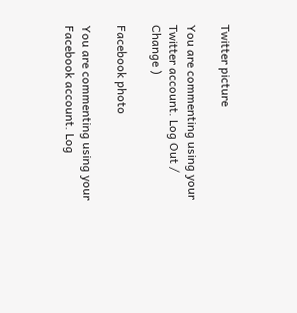Twitter picture

You are commenting using your Twitter account. Log Out /  Change )

Facebook photo

You are commenting using your Facebook account. Log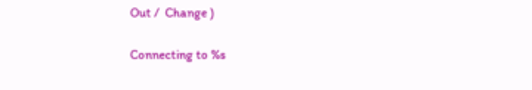Out /  Change )


Connecting to %s